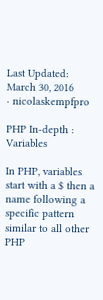Last Updated: March 30, 2016
· nicolaskempfpro

PHP In-depth : Variables

In PHP, variables start with a $ then a name following a specific pattern similar to all other PHP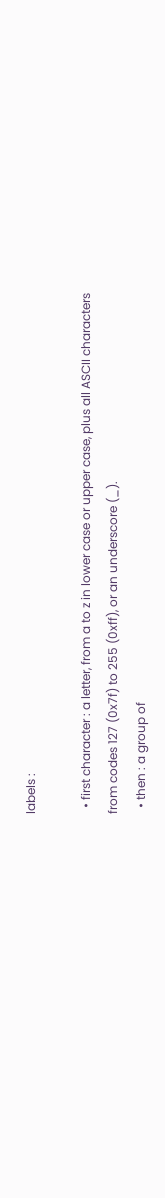labels :

  • first character : a letter, from a to z in lower case or upper case, plus all ASCII characters from codes 127 (0x7f) to 255 (0xff), or an underscore (_).
  • then : a group of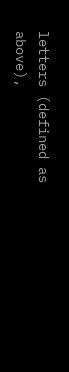letters (defined as above),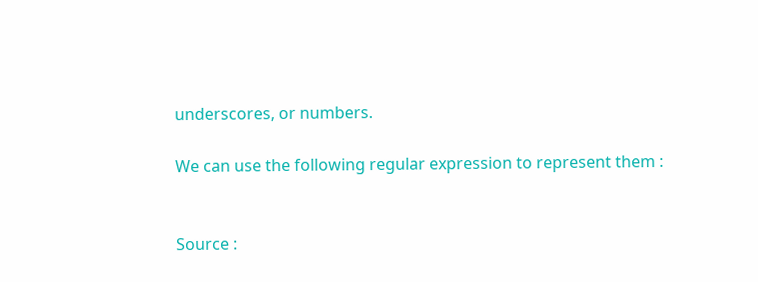underscores, or numbers.

We can use the following regular expression to represent them :


Source :